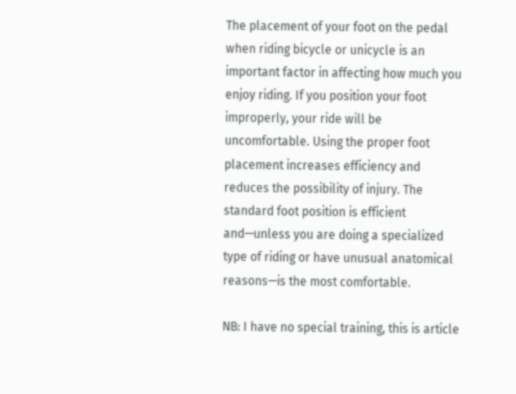The placement of your foot on the pedal when riding bicycle or unicycle is an important factor in affecting how much you enjoy riding. If you position your foot improperly, your ride will be uncomfortable. Using the proper foot placement increases efficiency and reduces the possibility of injury. The standard foot position is efficient and—unless you are doing a specialized type of riding or have unusual anatomical reasons—is the most comfortable.

NB: I have no special training, this is article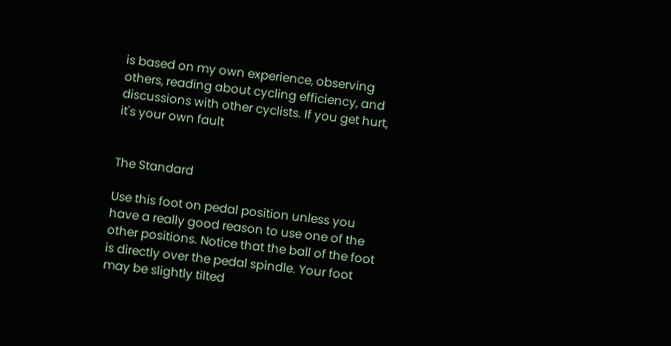is based on my own experience, observing others, reading about cycling efficiency, and discussions with other cyclists. If you get hurt, it's your own fault


The Standard

Use this foot on pedal position unless you have a really good reason to use one of the other positions. Notice that the ball of the foot is directly over the pedal spindle. Your foot may be slightly tilted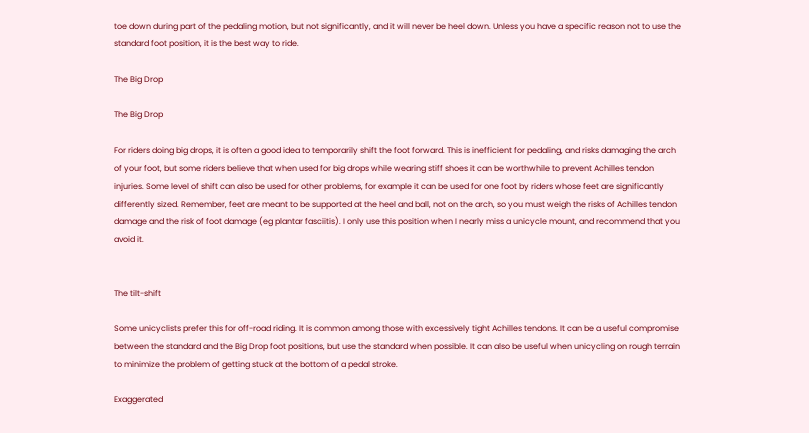toe down during part of the pedaling motion, but not significantly, and it will never be heel down. Unless you have a specific reason not to use the standard foot position, it is the best way to ride.

The Big Drop

The Big Drop

For riders doing big drops, it is often a good idea to temporarily shift the foot forward. This is inefficient for pedaling, and risks damaging the arch of your foot, but some riders believe that when used for big drops while wearing stiff shoes it can be worthwhile to prevent Achilles tendon injuries. Some level of shift can also be used for other problems, for example it can be used for one foot by riders whose feet are significantly differently sized. Remember, feet are meant to be supported at the heel and ball, not on the arch, so you must weigh the risks of Achilles tendon damage and the risk of foot damage (eg plantar fasciitis). I only use this position when I nearly miss a unicycle mount, and recommend that you avoid it.


The tilt-shift

Some unicyclists prefer this for off-road riding. It is common among those with excessively tight Achilles tendons. It can be a useful compromise between the standard and the Big Drop foot positions, but use the standard when possible. It can also be useful when unicycling on rough terrain to minimize the problem of getting stuck at the bottom of a pedal stroke.

Exaggerated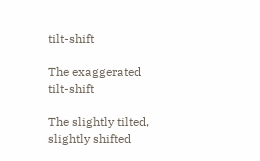tilt-shift

The exaggerated tilt-shift

The slightly tilted, slightly shifted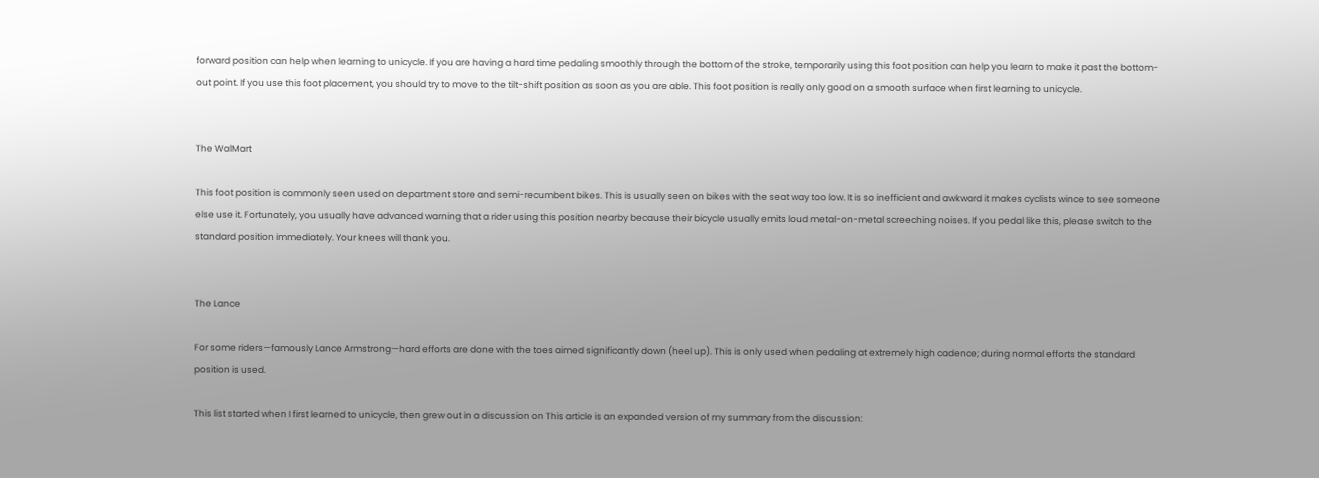forward position can help when learning to unicycle. If you are having a hard time pedaling smoothly through the bottom of the stroke, temporarily using this foot position can help you learn to make it past the bottom-out point. If you use this foot placement, you should try to move to the tilt-shift position as soon as you are able. This foot position is really only good on a smooth surface when first learning to unicycle.


The WalMart

This foot position is commonly seen used on department store and semi-recumbent bikes. This is usually seen on bikes with the seat way too low. It is so inefficient and awkward it makes cyclists wince to see someone else use it. Fortunately, you usually have advanced warning that a rider using this position nearby because their bicycle usually emits loud metal-on-metal screeching noises. If you pedal like this, please switch to the standard position immediately. Your knees will thank you.


The Lance

For some riders—famously Lance Armstrong—hard efforts are done with the toes aimed significantly down (heel up). This is only used when pedaling at extremely high cadence; during normal efforts the standard position is used.

This list started when I first learned to unicycle, then grew out in a discussion on This article is an expanded version of my summary from the discussion: